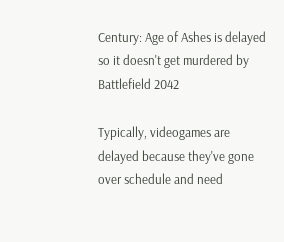Century: Age of Ashes is delayed so it doesn't get murdered by Battlefield 2042

Typically, videogames are delayed because they've gone over schedule and need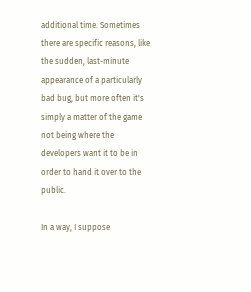additional time. Sometimes there are specific reasons, like the sudden, last-minute appearance of a particularly bad bug, but more often it's simply a matter of the game not being where the developers want it to be in order to hand it over to the public.

In a way, I suppose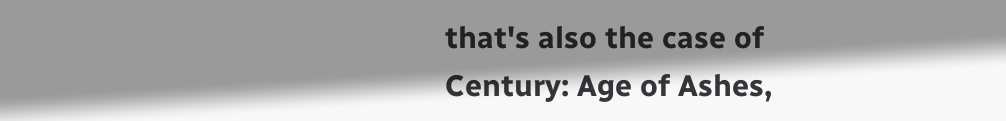that's also the case of Century: Age of Ashes,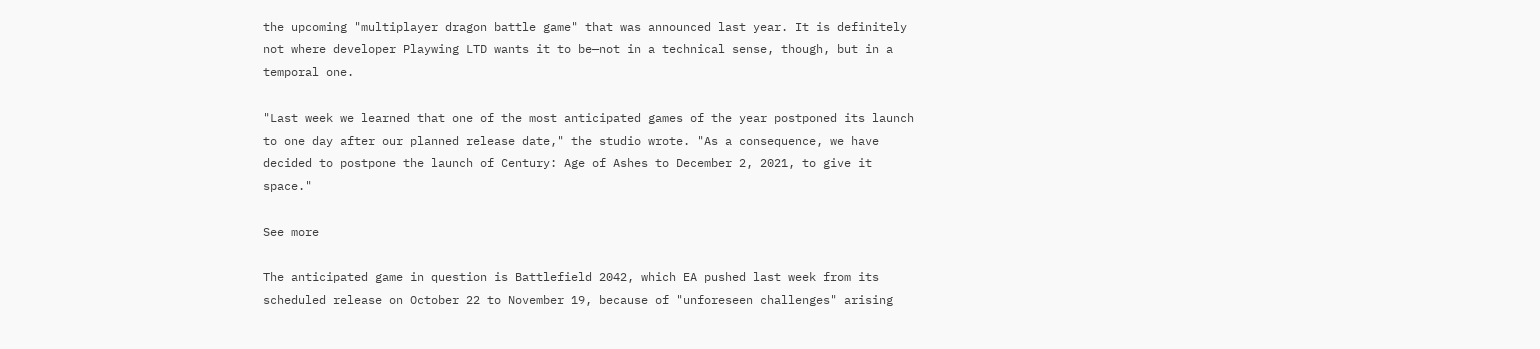the upcoming "multiplayer dragon battle game" that was announced last year. It is definitely not where developer Playwing LTD wants it to be—not in a technical sense, though, but in a temporal one.

"Last week we learned that one of the most anticipated games of the year postponed its launch to one day after our planned release date," the studio wrote. "As a consequence, we have decided to postpone the launch of Century: Age of Ashes to December 2, 2021, to give it space."

See more

The anticipated game in question is Battlefield 2042, which EA pushed last week from its scheduled release on October 22 to November 19, because of "unforeseen challenges" arising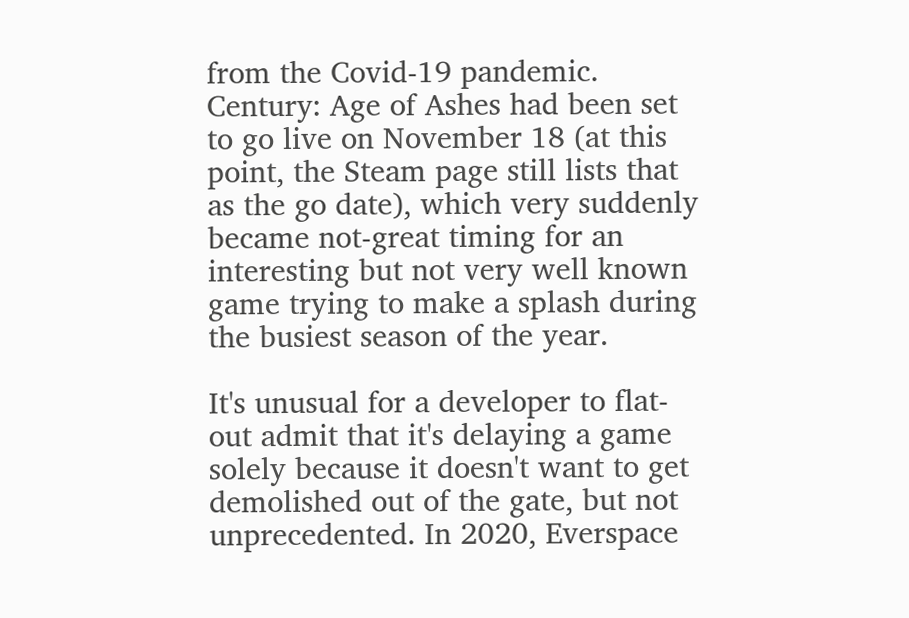from the Covid-19 pandemic. Century: Age of Ashes had been set to go live on November 18 (at this point, the Steam page still lists that as the go date), which very suddenly became not-great timing for an interesting but not very well known game trying to make a splash during the busiest season of the year.

It's unusual for a developer to flat-out admit that it's delaying a game solely because it doesn't want to get demolished out of the gate, but not unprecedented. In 2020, Everspace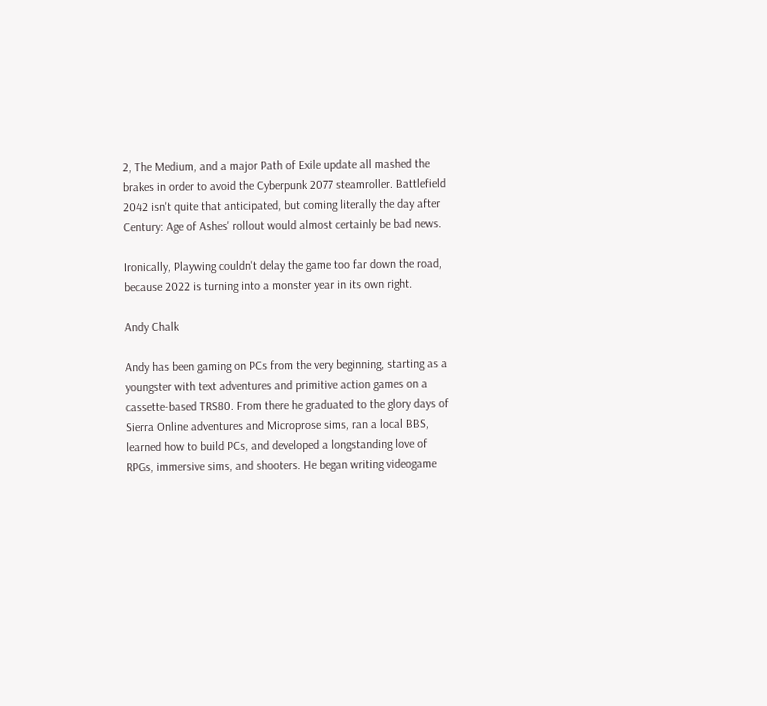2, The Medium, and a major Path of Exile update all mashed the brakes in order to avoid the Cyberpunk 2077 steamroller. Battlefield 2042 isn't quite that anticipated, but coming literally the day after Century: Age of Ashes' rollout would almost certainly be bad news.

Ironically, Playwing couldn't delay the game too far down the road, because 2022 is turning into a monster year in its own right.

Andy Chalk

Andy has been gaming on PCs from the very beginning, starting as a youngster with text adventures and primitive action games on a cassette-based TRS80. From there he graduated to the glory days of Sierra Online adventures and Microprose sims, ran a local BBS, learned how to build PCs, and developed a longstanding love of RPGs, immersive sims, and shooters. He began writing videogame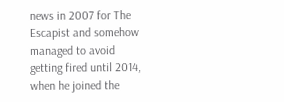news in 2007 for The Escapist and somehow managed to avoid getting fired until 2014, when he joined the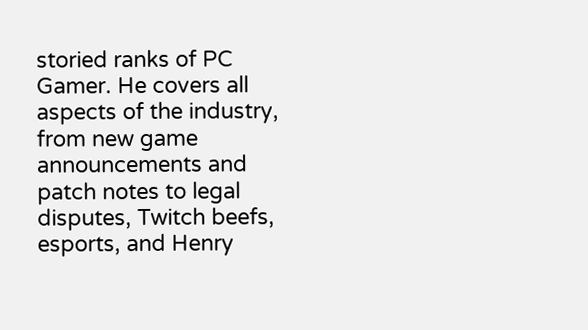storied ranks of PC Gamer. He covers all aspects of the industry, from new game announcements and patch notes to legal disputes, Twitch beefs, esports, and Henry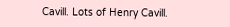Cavill. Lots of Henry Cavill.